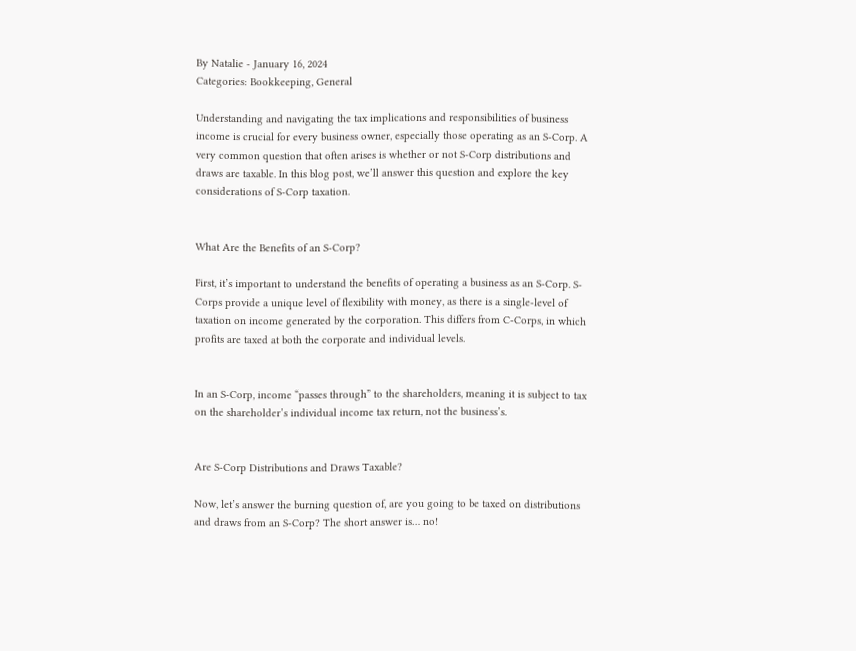By Natalie - January 16, 2024
Categories: Bookkeeping, General

Understanding and navigating the tax implications and responsibilities of business income is crucial for every business owner, especially those operating as an S-Corp. A very common question that often arises is whether or not S-Corp distributions and draws are taxable. In this blog post, we’ll answer this question and explore the key considerations of S-Corp taxation.


What Are the Benefits of an S-Corp?

First, it’s important to understand the benefits of operating a business as an S-Corp. S-Corps provide a unique level of flexibility with money, as there is a single-level of taxation on income generated by the corporation. This differs from C-Corps, in which profits are taxed at both the corporate and individual levels.


In an S-Corp, income “passes through” to the shareholders, meaning it is subject to tax on the shareholder’s individual income tax return, not the business’s.


Are S-Corp Distributions and Draws Taxable?

Now, let’s answer the burning question of, are you going to be taxed on distributions and draws from an S-Corp? The short answer is… no!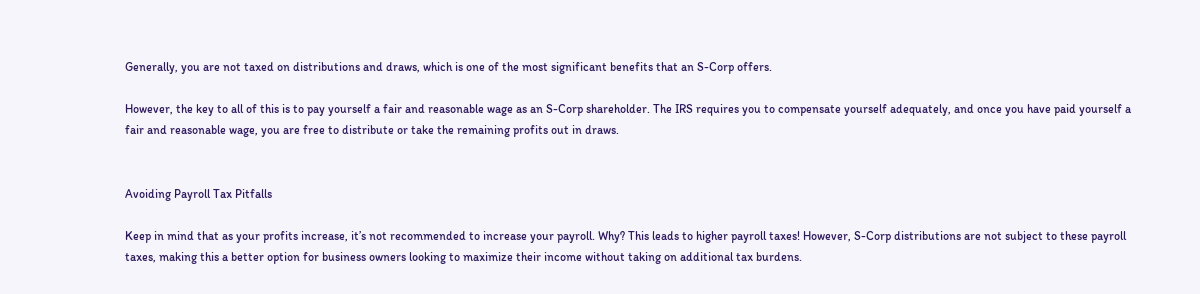Generally, you are not taxed on distributions and draws, which is one of the most significant benefits that an S-Corp offers.

However, the key to all of this is to pay yourself a fair and reasonable wage as an S-Corp shareholder. The IRS requires you to compensate yourself adequately, and once you have paid yourself a fair and reasonable wage, you are free to distribute or take the remaining profits out in draws.


Avoiding Payroll Tax Pitfalls

Keep in mind that as your profits increase, it’s not recommended to increase your payroll. Why? This leads to higher payroll taxes! However, S-Corp distributions are not subject to these payroll taxes, making this a better option for business owners looking to maximize their income without taking on additional tax burdens.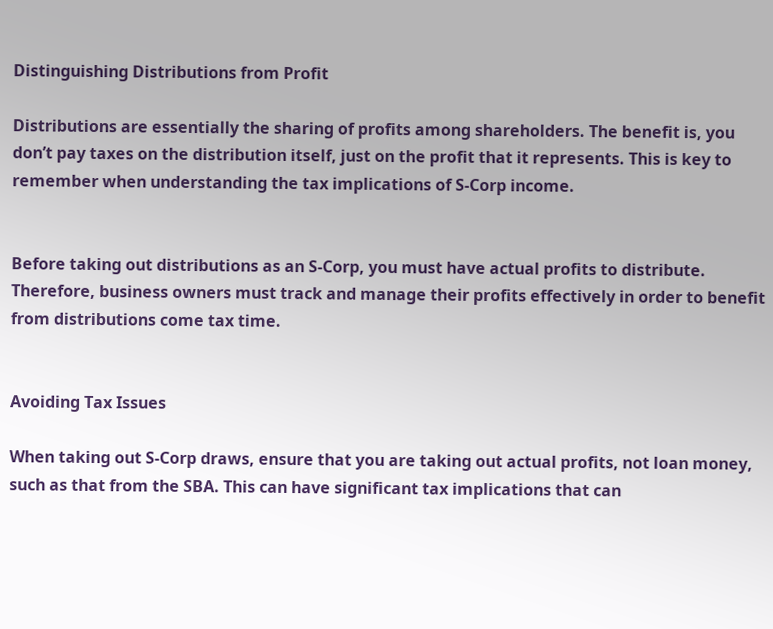Distinguishing Distributions from Profit

Distributions are essentially the sharing of profits among shareholders. The benefit is, you don’t pay taxes on the distribution itself, just on the profit that it represents. This is key to remember when understanding the tax implications of S-Corp income.


Before taking out distributions as an S-Corp, you must have actual profits to distribute. Therefore, business owners must track and manage their profits effectively in order to benefit from distributions come tax time.


Avoiding Tax Issues

When taking out S-Corp draws, ensure that you are taking out actual profits, not loan money, such as that from the SBA. This can have significant tax implications that can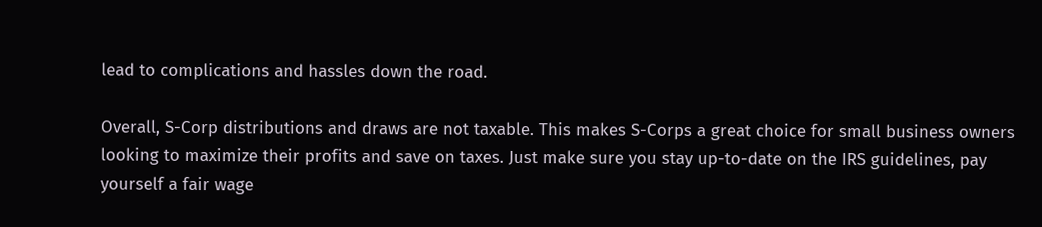lead to complications and hassles down the road.

Overall, S-Corp distributions and draws are not taxable. This makes S-Corps a great choice for small business owners looking to maximize their profits and save on taxes. Just make sure you stay up-to-date on the IRS guidelines, pay yourself a fair wage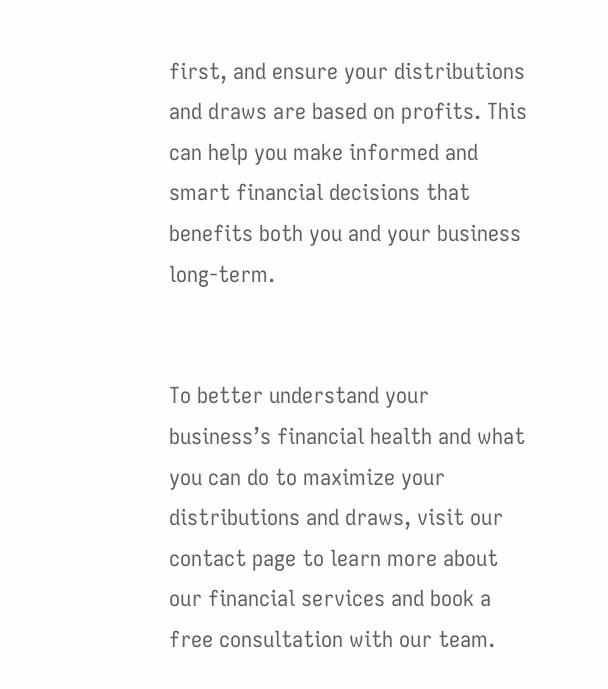first, and ensure your distributions and draws are based on profits. This can help you make informed and smart financial decisions that benefits both you and your business long-term.


To better understand your business’s financial health and what you can do to maximize your distributions and draws, visit our contact page to learn more about our financial services and book a free consultation with our team.